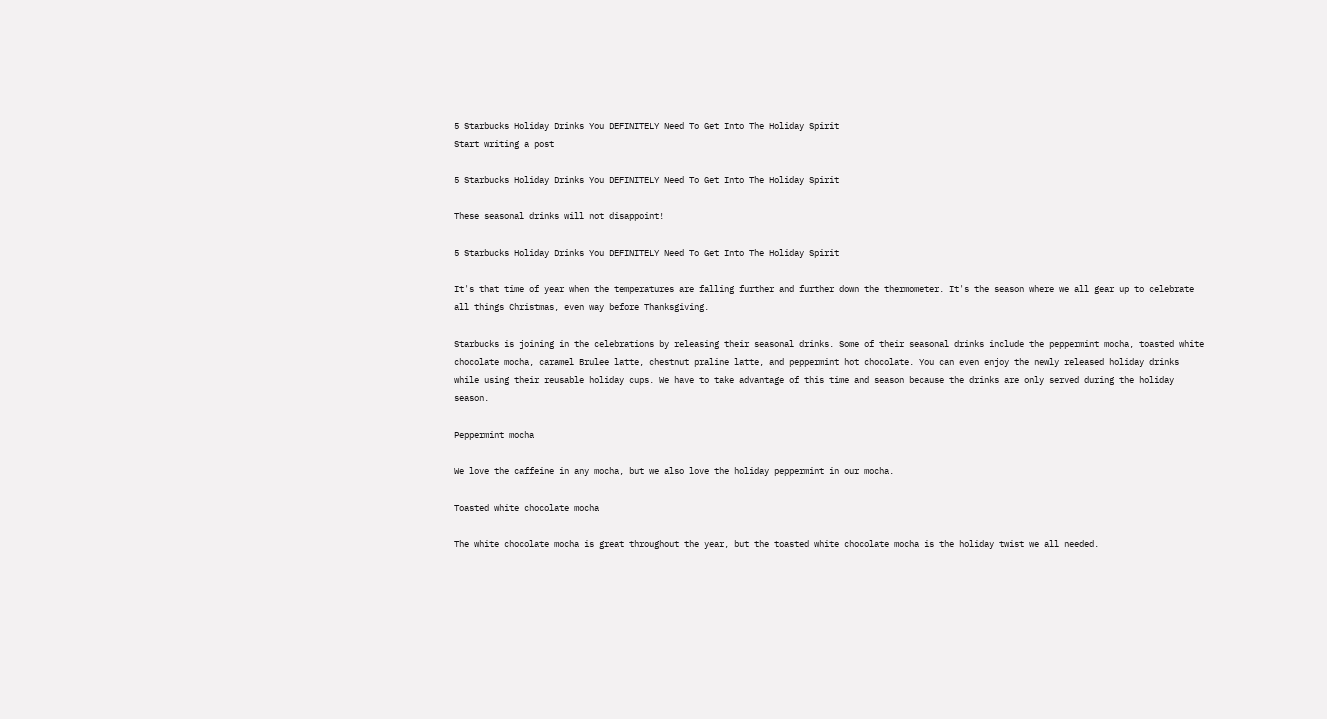5 Starbucks Holiday Drinks You DEFINITELY Need To Get Into The Holiday Spirit
Start writing a post

5 Starbucks Holiday Drinks You DEFINITELY Need To Get Into The Holiday Spirit

These seasonal drinks will not disappoint!

5 Starbucks Holiday Drinks You DEFINITELY Need To Get Into The Holiday Spirit

It's that time of year when the temperatures are falling further and further down the thermometer. It's the season where we all gear up to celebrate all things Christmas, even way before Thanksgiving.

Starbucks is joining in the celebrations by releasing their seasonal drinks. Some of their seasonal drinks include the peppermint mocha, toasted white chocolate mocha, caramel Brulee latte, chestnut praline latte, and peppermint hot chocolate. You can even enjoy the newly released holiday drinks while using their reusable holiday cups. We have to take advantage of this time and season because the drinks are only served during the holiday season.

Peppermint mocha

We love the caffeine in any mocha, but we also love the holiday peppermint in our mocha.

Toasted white chocolate mocha

The white chocolate mocha is great throughout the year, but the toasted white chocolate mocha is the holiday twist we all needed.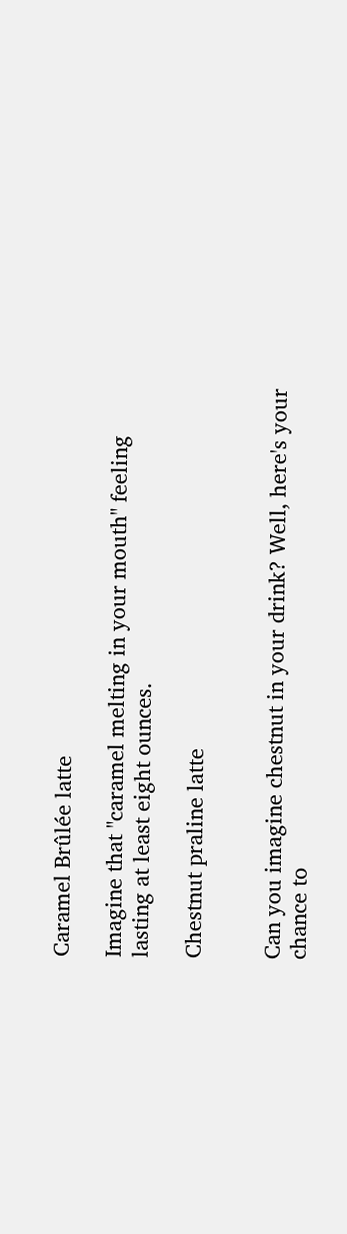Caramel Brûlée latte

Imagine that "caramel melting in your mouth" feeling lasting at least eight ounces.

Chestnut praline latte


Can you imagine chestnut in your drink? Well, here's your chance to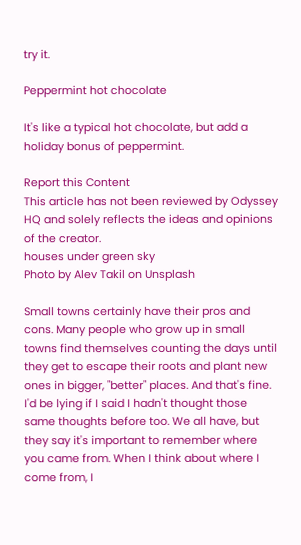try it.

Peppermint hot chocolate

It's like a typical hot chocolate, but add a holiday bonus of peppermint.

Report this Content
This article has not been reviewed by Odyssey HQ and solely reflects the ideas and opinions of the creator.
houses under green sky
Photo by Alev Takil on Unsplash

Small towns certainly have their pros and cons. Many people who grow up in small towns find themselves counting the days until they get to escape their roots and plant new ones in bigger, "better" places. And that's fine. I'd be lying if I said I hadn't thought those same thoughts before too. We all have, but they say it's important to remember where you came from. When I think about where I come from, I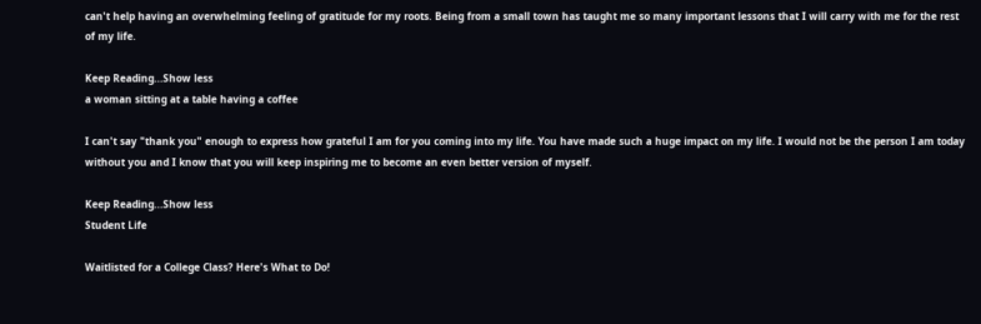can't help having an overwhelming feeling of gratitude for my roots. Being from a small town has taught me so many important lessons that I will carry with me for the rest of my life.

Keep Reading...Show less
a woman sitting at a table having a coffee

I can't say "thank you" enough to express how grateful I am for you coming into my life. You have made such a huge impact on my life. I would not be the person I am today without you and I know that you will keep inspiring me to become an even better version of myself.

Keep Reading...Show less
Student Life

Waitlisted for a College Class? Here's What to Do!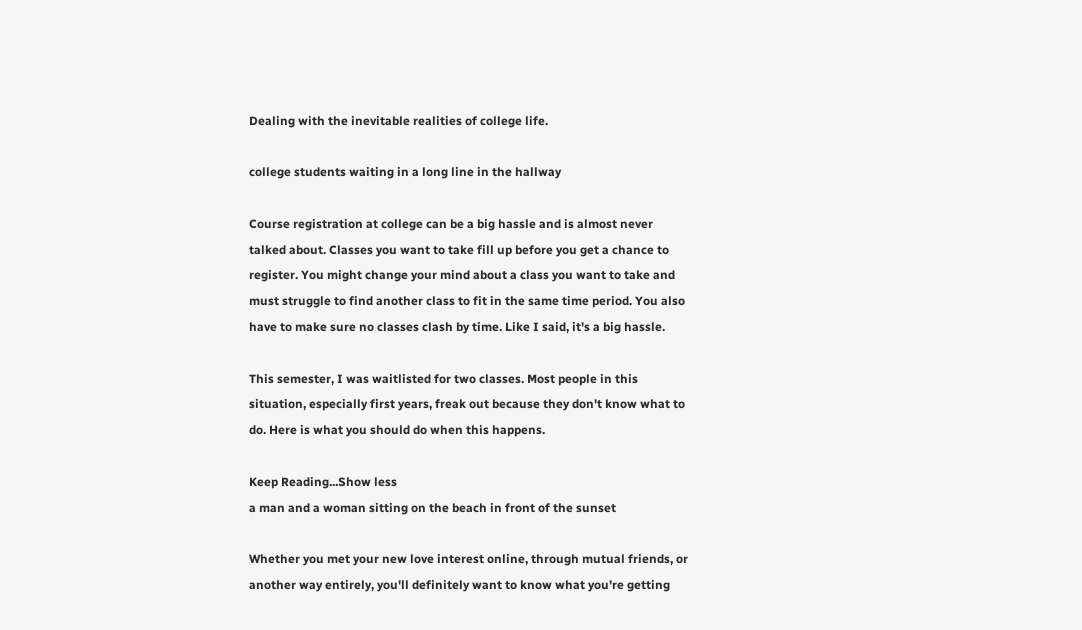Dealing with the inevitable realities of college life.

college students waiting in a long line in the hallway

Course registration at college can be a big hassle and is almost never talked about. Classes you want to take fill up before you get a chance to register. You might change your mind about a class you want to take and must struggle to find another class to fit in the same time period. You also have to make sure no classes clash by time. Like I said, it's a big hassle.

This semester, I was waitlisted for two classes. Most people in this situation, especially first years, freak out because they don't know what to do. Here is what you should do when this happens.

Keep Reading...Show less
a man and a woman sitting on the beach in front of the sunset

Whether you met your new love interest online, through mutual friends, or another way entirely, you'll definitely want to know what you're getting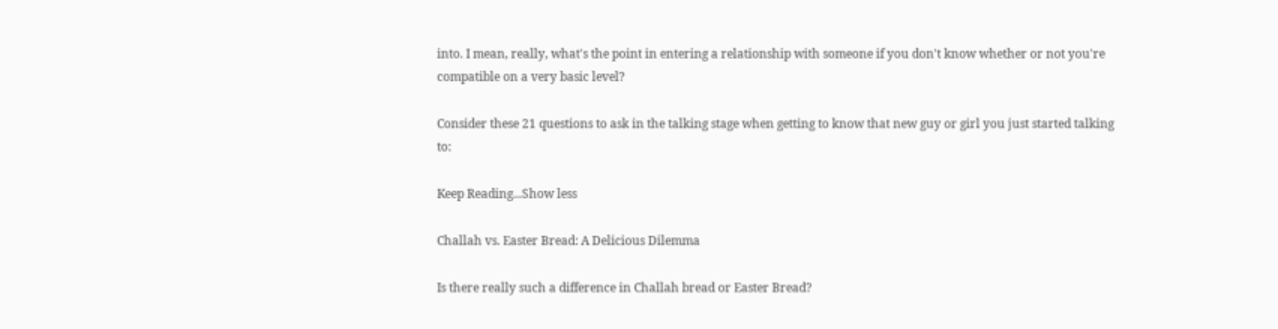into. I mean, really, what's the point in entering a relationship with someone if you don't know whether or not you're compatible on a very basic level?

Consider these 21 questions to ask in the talking stage when getting to know that new guy or girl you just started talking to:

Keep Reading...Show less

Challah vs. Easter Bread: A Delicious Dilemma

Is there really such a difference in Challah bread or Easter Bread?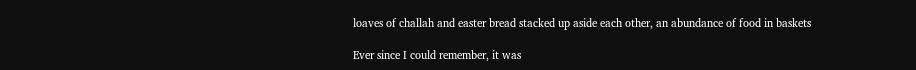loaves of challah and easter bread stacked up aside each other, an abundance of food in baskets

Ever since I could remember, it was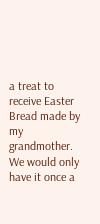a treat to receive Easter Bread made by my grandmother. We would only have it once a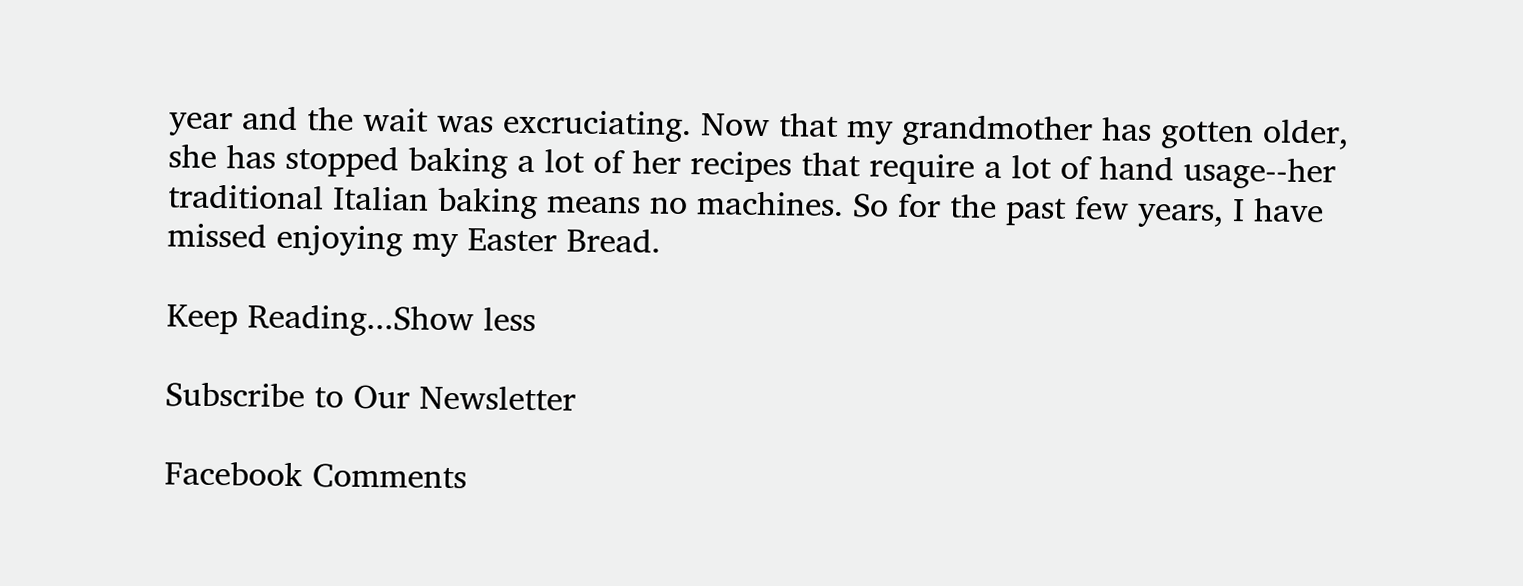year and the wait was excruciating. Now that my grandmother has gotten older, she has stopped baking a lot of her recipes that require a lot of hand usage--her traditional Italian baking means no machines. So for the past few years, I have missed enjoying my Easter Bread.

Keep Reading...Show less

Subscribe to Our Newsletter

Facebook Comments